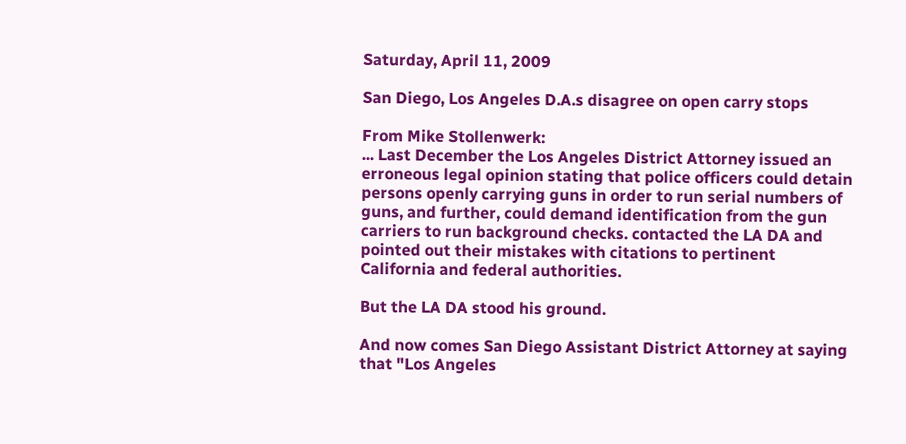Saturday, April 11, 2009

San Diego, Los Angeles D.A.s disagree on open carry stops

From Mike Stollenwerk:
... Last December the Los Angeles District Attorney issued an erroneous legal opinion stating that police officers could detain persons openly carrying guns in order to run serial numbers of guns, and further, could demand identification from the gun carriers to run background checks. contacted the LA DA and pointed out their mistakes with citations to pertinent California and federal authorities.

But the LA DA stood his ground.

And now comes San Diego Assistant District Attorney at saying that "Los Angeles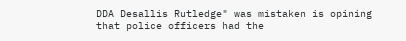DDA Desallis Rutledge" was mistaken is opining that police officers had the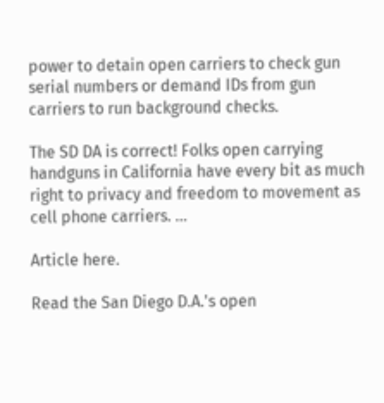power to detain open carriers to check gun serial numbers or demand IDs from gun carriers to run background checks.

The SD DA is correct! Folks open carrying handguns in California have every bit as much right to privacy and freedom to movement as cell phone carriers. ...

Article here.

Read the San Diego D.A.'s open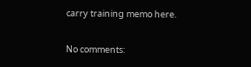carry training memo here.

No comments: